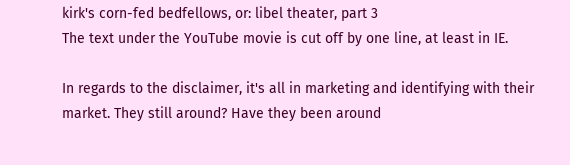kirk's corn-fed bedfellows, or: libel theater, part 3
The text under the YouTube movie is cut off by one line, at least in IE.

In regards to the disclaimer, it's all in marketing and identifying with their market. They still around? Have they been around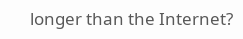longer than the Internet?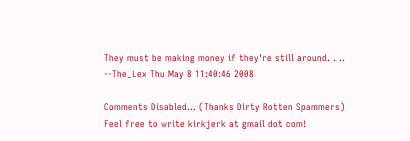They must be making money if they're still around. . ..
--The_Lex Thu May 8 11:40:46 2008

Comments Disabled... (Thanks Dirty Rotten Spammers)
Feel free to write kirkjerk at gmail dot com!